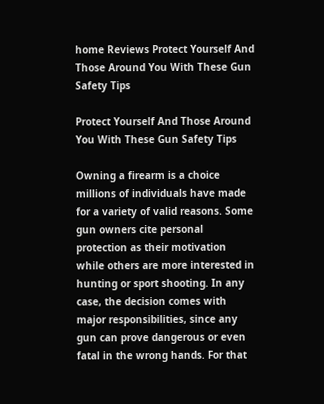home Reviews Protect Yourself And Those Around You With These Gun Safety Tips

Protect Yourself And Those Around You With These Gun Safety Tips

Owning a firearm is a choice millions of individuals have made for a variety of valid reasons. Some gun owners cite personal protection as their motivation while others are more interested in hunting or sport shooting. In any case, the decision comes with major responsibilities, since any gun can prove dangerous or even fatal in the wrong hands. For that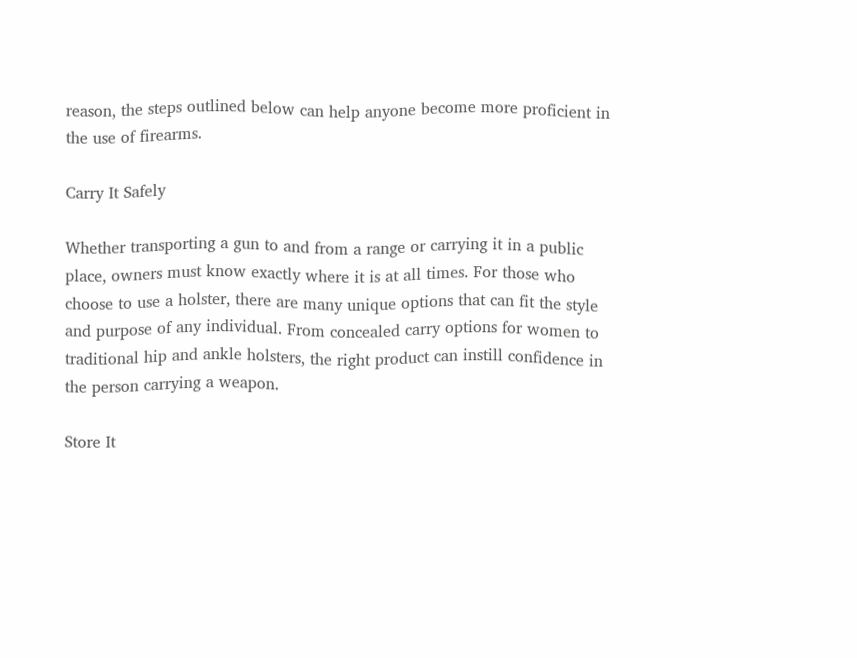reason, the steps outlined below can help anyone become more proficient in the use of firearms.

Carry It Safely

Whether transporting a gun to and from a range or carrying it in a public place, owners must know exactly where it is at all times. For those who choose to use a holster, there are many unique options that can fit the style and purpose of any individual. From concealed carry options for women to traditional hip and ankle holsters, the right product can instill confidence in the person carrying a weapon.

Store It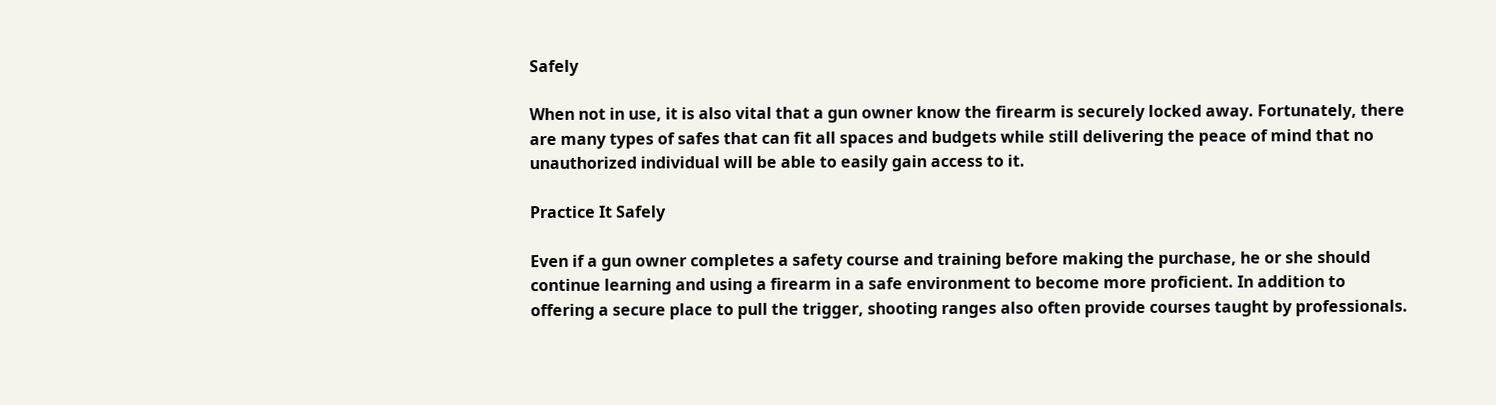Safely

When not in use, it is also vital that a gun owner know the firearm is securely locked away. Fortunately, there are many types of safes that can fit all spaces and budgets while still delivering the peace of mind that no unauthorized individual will be able to easily gain access to it.

Practice It Safely

Even if a gun owner completes a safety course and training before making the purchase, he or she should continue learning and using a firearm in a safe environment to become more proficient. In addition to offering a secure place to pull the trigger, shooting ranges also often provide courses taught by professionals.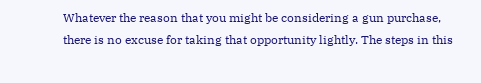Whatever the reason that you might be considering a gun purchase, there is no excuse for taking that opportunity lightly. The steps in this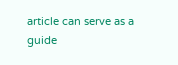article can serve as a guide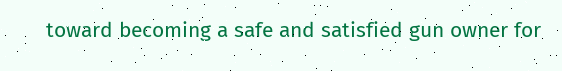toward becoming a safe and satisfied gun owner for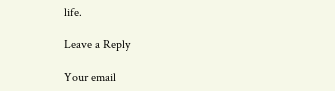life.

Leave a Reply

Your email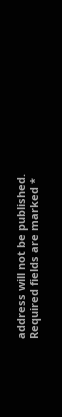address will not be published. Required fields are marked *